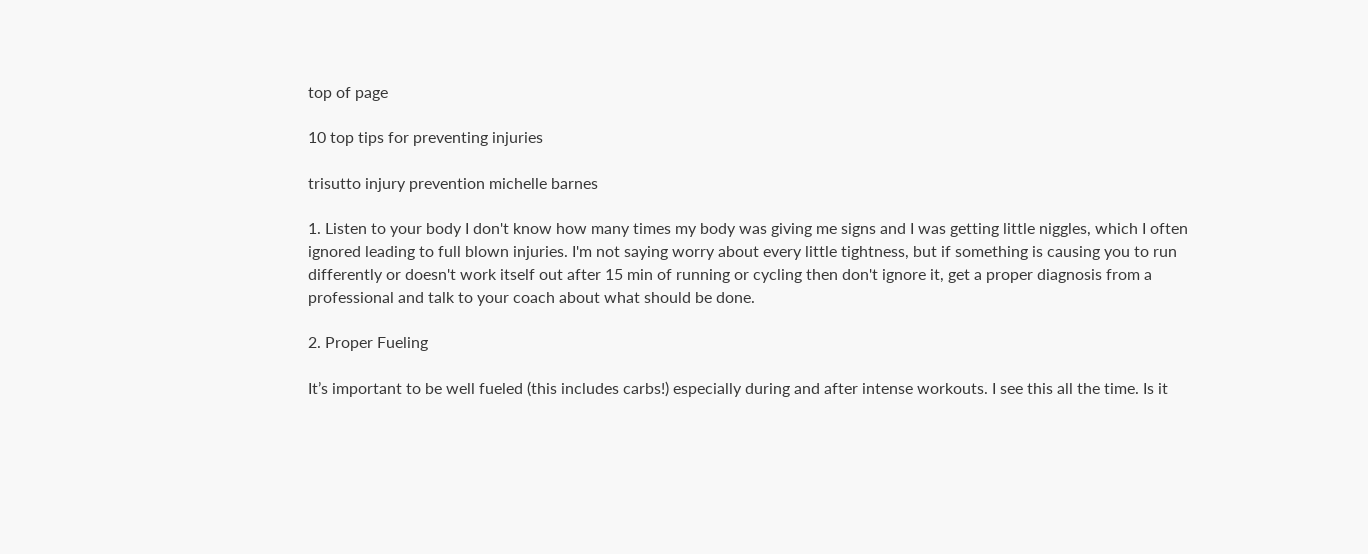top of page

10 top tips for preventing injuries

trisutto injury prevention michelle barnes

1. Listen to your body I don't know how many times my body was giving me signs and I was getting little niggles, which I often ignored leading to full blown injuries. I'm not saying worry about every little tightness, but if something is causing you to run differently or doesn't work itself out after 15 min of running or cycling then don't ignore it, get a proper diagnosis from a professional and talk to your coach about what should be done.

2. Proper Fueling

It’s important to be well fueled (this includes carbs!) especially during and after intense workouts. I see this all the time. Is it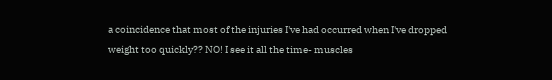a coincidence that most of the injuries I've had occurred when I've dropped weight too quickly?? NO! I see it all the time- muscles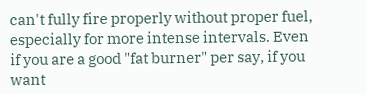can't fully fire properly without proper fuel, especially for more intense intervals. Even if you are a good "fat burner" per say, if you want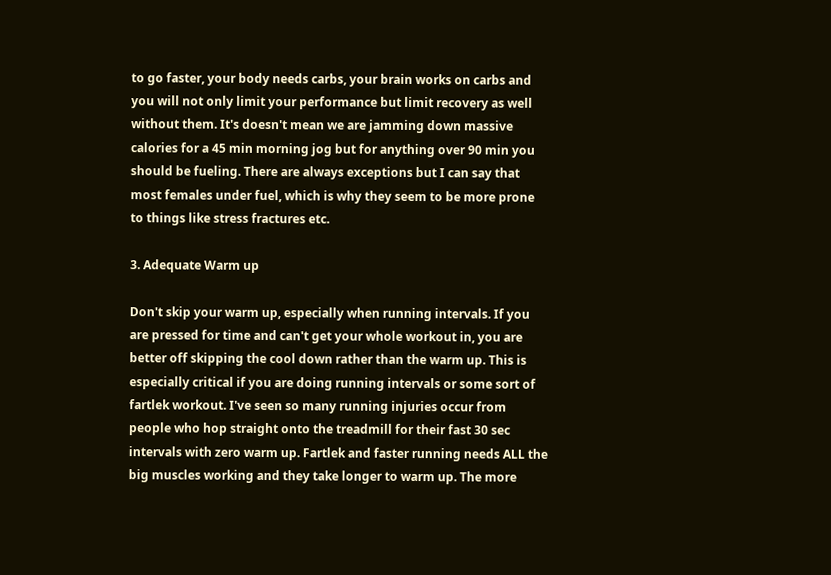to go faster, your body needs carbs, your brain works on carbs and you will not only limit your performance but limit recovery as well without them. It's doesn't mean we are jamming down massive calories for a 45 min morning jog but for anything over 90 min you should be fueling. There are always exceptions but I can say that most females under fuel, which is why they seem to be more prone to things like stress fractures etc.

3. Adequate Warm up

Don't skip your warm up, especially when running intervals. If you are pressed for time and can't get your whole workout in, you are better off skipping the cool down rather than the warm up. This is especially critical if you are doing running intervals or some sort of fartlek workout. I've seen so many running injuries occur from people who hop straight onto the treadmill for their fast 30 sec intervals with zero warm up. Fartlek and faster running needs ALL the big muscles working and they take longer to warm up. The more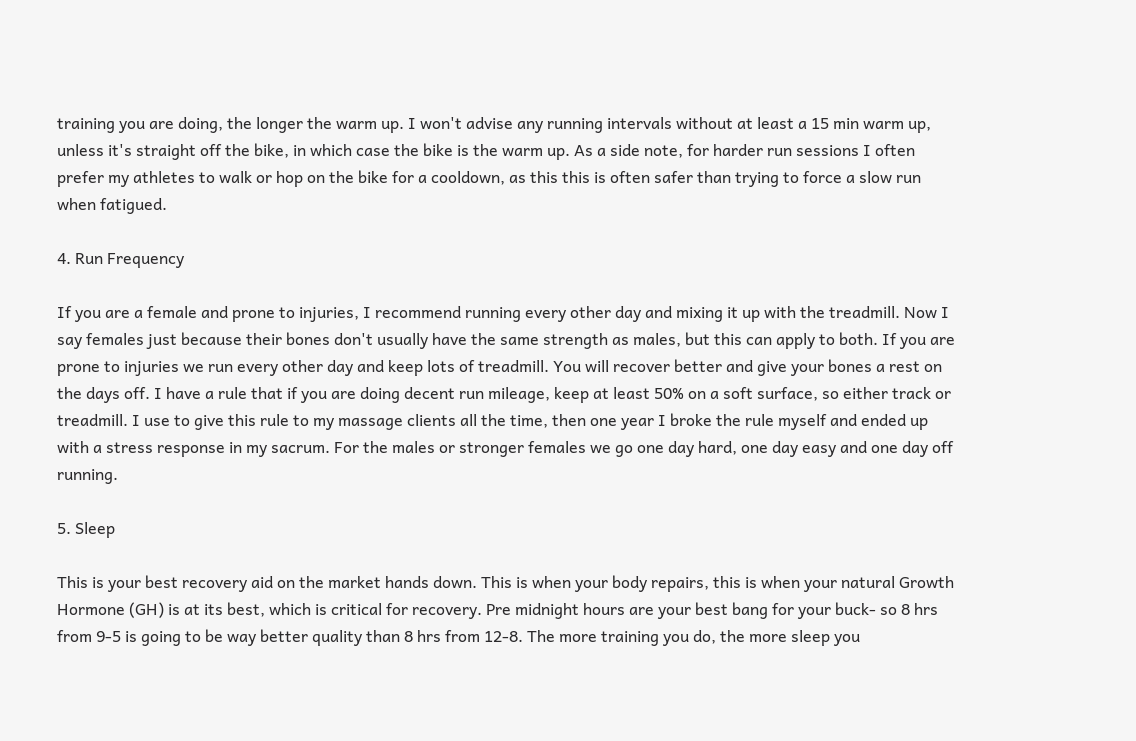training you are doing, the longer the warm up. I won't advise any running intervals without at least a 15 min warm up, unless it's straight off the bike, in which case the bike is the warm up. As a side note, for harder run sessions I often prefer my athletes to walk or hop on the bike for a cooldown, as this this is often safer than trying to force a slow run when fatigued.

4. Run Frequency

If you are a female and prone to injuries, I recommend running every other day and mixing it up with the treadmill. Now I say females just because their bones don't usually have the same strength as males, but this can apply to both. If you are prone to injuries we run every other day and keep lots of treadmill. You will recover better and give your bones a rest on the days off. I have a rule that if you are doing decent run mileage, keep at least 50% on a soft surface, so either track or treadmill. I use to give this rule to my massage clients all the time, then one year I broke the rule myself and ended up with a stress response in my sacrum. For the males or stronger females we go one day hard, one day easy and one day off running.

5. Sleep

This is your best recovery aid on the market hands down. This is when your body repairs, this is when your natural Growth Hormone (GH) is at its best, which is critical for recovery. Pre midnight hours are your best bang for your buck- so 8 hrs from 9-5 is going to be way better quality than 8 hrs from 12-8. The more training you do, the more sleep you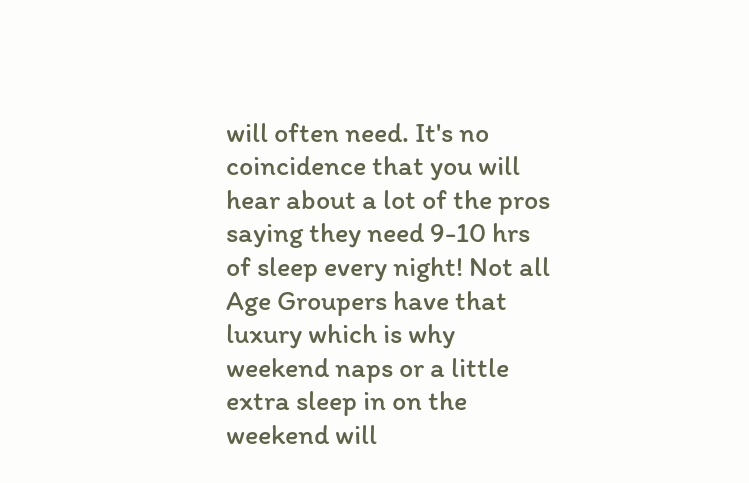will often need. It's no coincidence that you will hear about a lot of the pros saying they need 9-10 hrs of sleep every night! Not all Age Groupers have that luxury which is why weekend naps or a little extra sleep in on the weekend will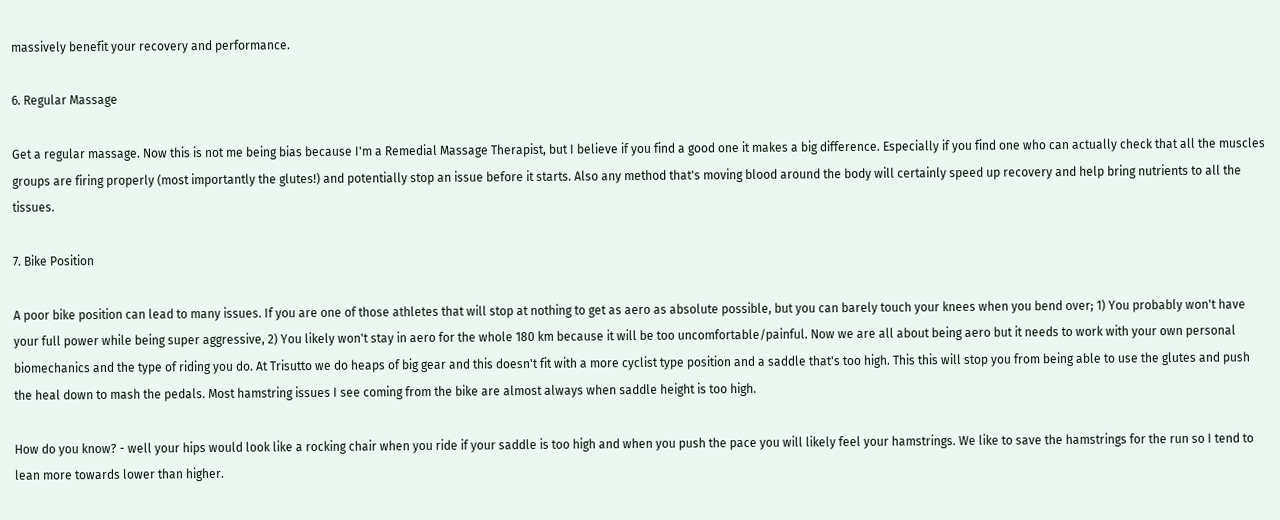massively benefit your recovery and performance.

6. Regular Massage

Get a regular massage. Now this is not me being bias because I'm a Remedial Massage Therapist, but I believe if you find a good one it makes a big difference. Especially if you find one who can actually check that all the muscles groups are firing properly (most importantly the glutes!) and potentially stop an issue before it starts. Also any method that's moving blood around the body will certainly speed up recovery and help bring nutrients to all the tissues.

7. Bike Position

A poor bike position can lead to many issues. If you are one of those athletes that will stop at nothing to get as aero as absolute possible, but you can barely touch your knees when you bend over; 1) You probably won't have your full power while being super aggressive, 2) You likely won't stay in aero for the whole 180 km because it will be too uncomfortable/painful. Now we are all about being aero but it needs to work with your own personal biomechanics and the type of riding you do. At Trisutto we do heaps of big gear and this doesn't fit with a more cyclist type position and a saddle that's too high. This this will stop you from being able to use the glutes and push the heal down to mash the pedals. Most hamstring issues I see coming from the bike are almost always when saddle height is too high.

How do you know? - well your hips would look like a rocking chair when you ride if your saddle is too high and when you push the pace you will likely feel your hamstrings. We like to save the hamstrings for the run so I tend to lean more towards lower than higher.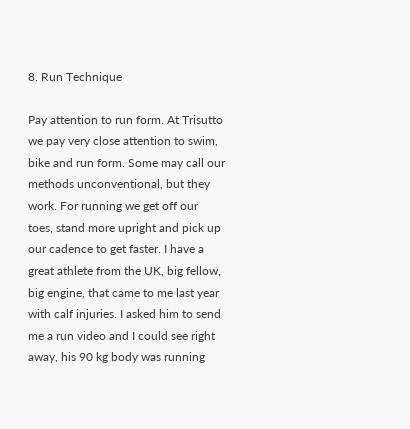8. Run Technique

Pay attention to run form. At Trisutto we pay very close attention to swim, bike and run form. Some may call our methods unconventional, but they work. For running we get off our toes, stand more upright and pick up our cadence to get faster. I have a great athlete from the UK, big fellow, big engine, that came to me last year with calf injuries. I asked him to send me a run video and I could see right away, his 90 kg body was running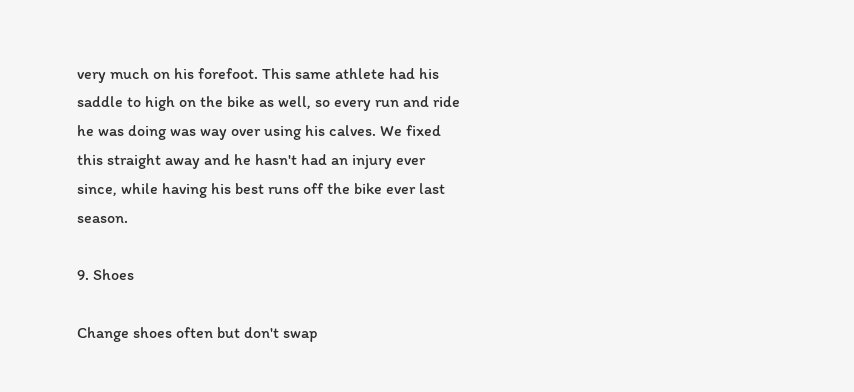very much on his forefoot. This same athlete had his saddle to high on the bike as well, so every run and ride he was doing was way over using his calves. We fixed this straight away and he hasn't had an injury ever since, while having his best runs off the bike ever last season.

9. Shoes

Change shoes often but don't swap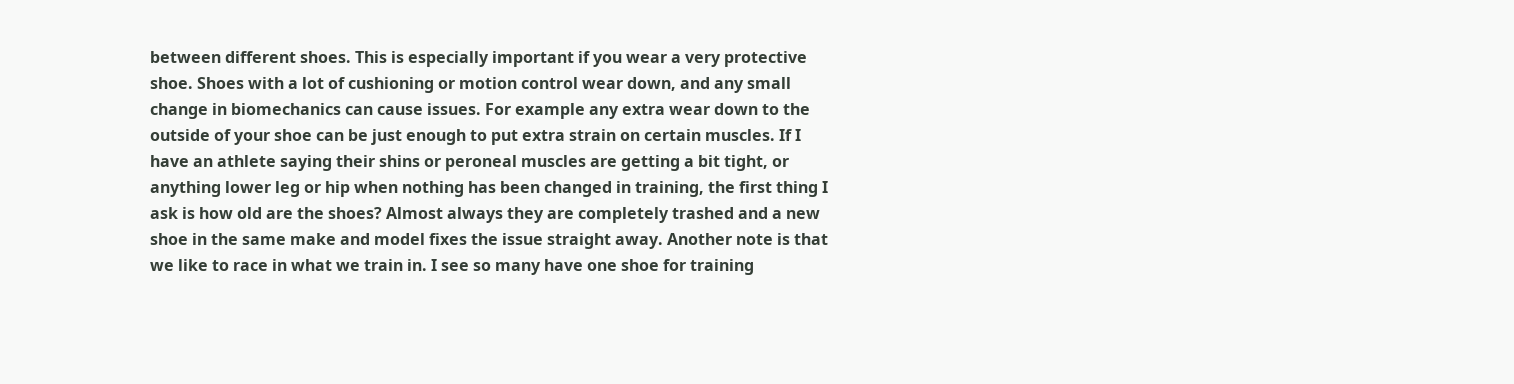between different shoes. This is especially important if you wear a very protective shoe. Shoes with a lot of cushioning or motion control wear down, and any small change in biomechanics can cause issues. For example any extra wear down to the outside of your shoe can be just enough to put extra strain on certain muscles. If I have an athlete saying their shins or peroneal muscles are getting a bit tight, or anything lower leg or hip when nothing has been changed in training, the first thing I ask is how old are the shoes? Almost always they are completely trashed and a new shoe in the same make and model fixes the issue straight away. Another note is that we like to race in what we train in. I see so many have one shoe for training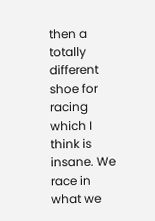then a totally different shoe for racing which I think is insane. We race in what we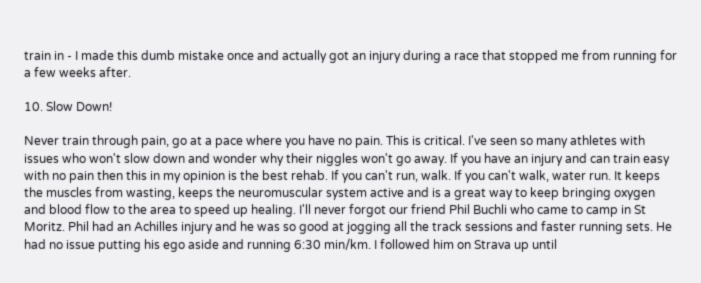train in - I made this dumb mistake once and actually got an injury during a race that stopped me from running for a few weeks after.

10. Slow Down!

Never train through pain, go at a pace where you have no pain. This is critical. I've seen so many athletes with issues who won't slow down and wonder why their niggles won't go away. If you have an injury and can train easy with no pain then this in my opinion is the best rehab. If you can't run, walk. If you can't walk, water run. It keeps the muscles from wasting, keeps the neuromuscular system active and is a great way to keep bringing oxygen and blood flow to the area to speed up healing. I'll never forgot our friend Phil Buchli who came to camp in St Moritz. Phil had an Achilles injury and he was so good at jogging all the track sessions and faster running sets. He had no issue putting his ego aside and running 6:30 min/km. I followed him on Strava up until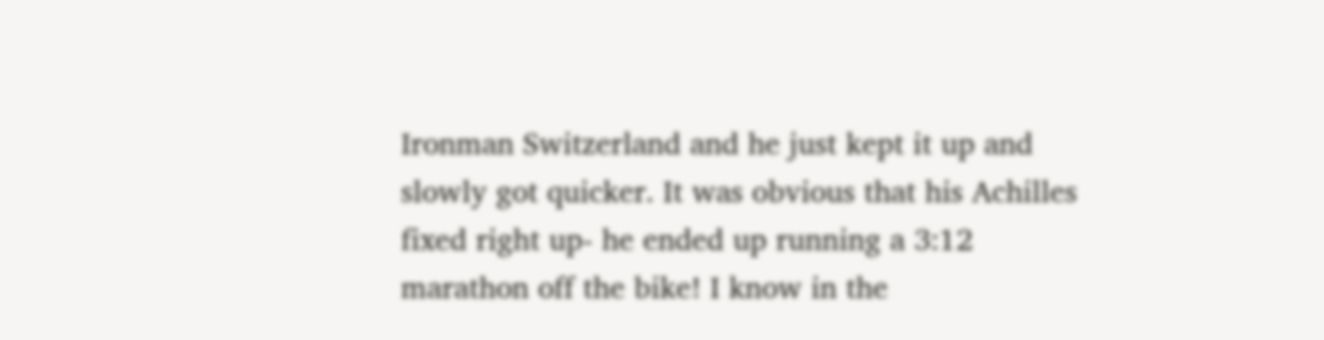Ironman Switzerland and he just kept it up and slowly got quicker. It was obvious that his Achilles fixed right up- he ended up running a 3:12 marathon off the bike! I know in the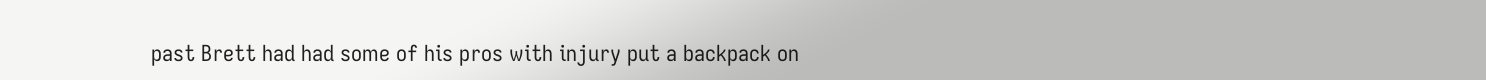past Brett had had some of his pros with injury put a backpack on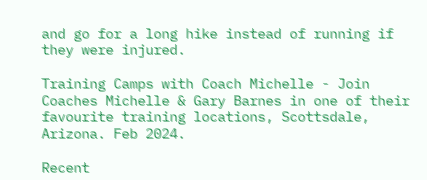and go for a long hike instead of running if they were injured.

Training Camps with Coach Michelle - Join Coaches Michelle & Gary Barnes in one of their favourite training locations, Scottsdale, Arizona. Feb 2024.

Recent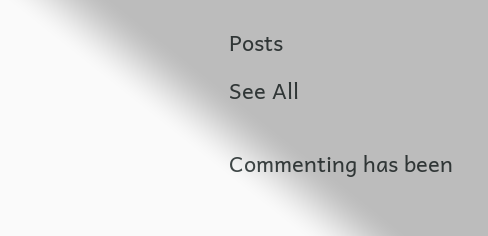Posts

See All


Commenting has been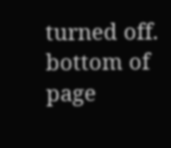turned off.
bottom of page